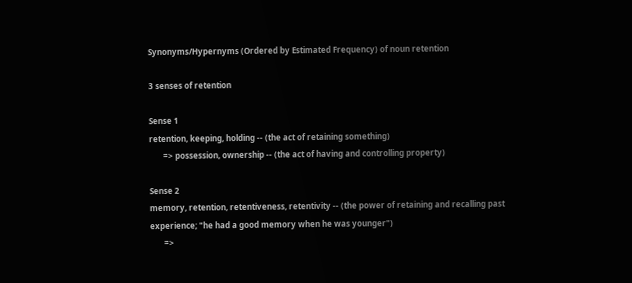Synonyms/Hypernyms (Ordered by Estimated Frequency) of noun retention

3 senses of retention

Sense 1
retention, keeping, holding -- (the act of retaining something)
       => possession, ownership -- (the act of having and controlling property)

Sense 2
memory, retention, retentiveness, retentivity -- (the power of retaining and recalling past experience; "he had a good memory when he was younger")
       =>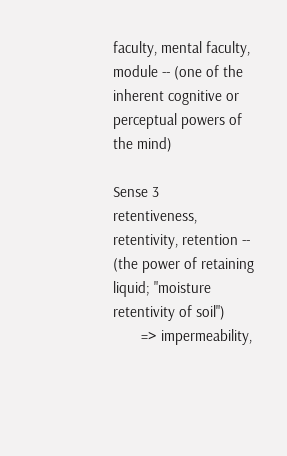faculty, mental faculty, module -- (one of the inherent cognitive or perceptual powers of the mind)

Sense 3
retentiveness, retentivity, retention -- (the power of retaining liquid; "moisture retentivity of soil")
       => impermeability,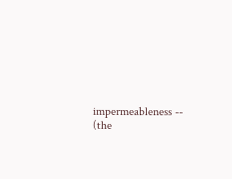impermeableness -- (the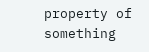property of something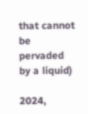that cannot be pervaded by a liquid)

2024,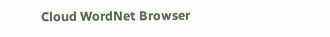Cloud WordNet Browser